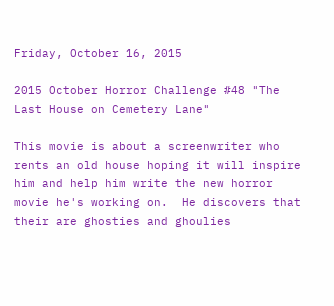Friday, October 16, 2015

2015 October Horror Challenge #48 "The Last House on Cemetery Lane"

This movie is about a screenwriter who rents an old house hoping it will inspire him and help him write the new horror movie he's working on.  He discovers that their are ghosties and ghoulies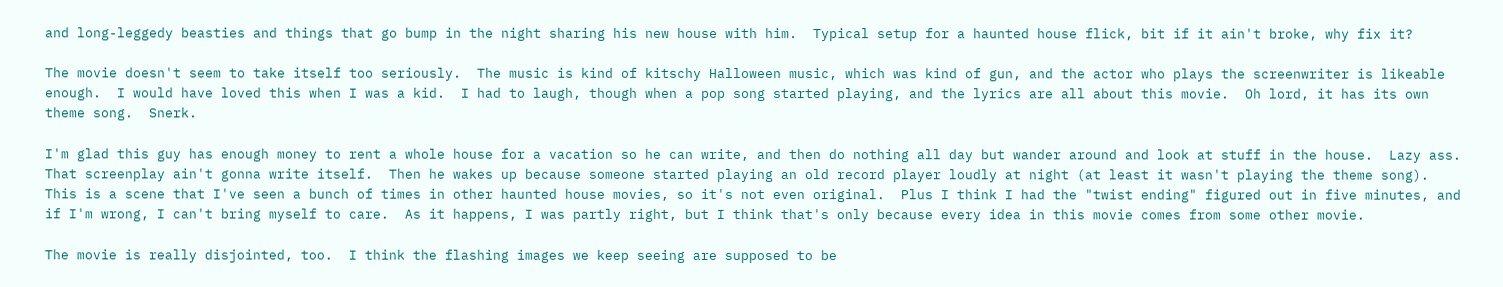and long-leggedy beasties and things that go bump in the night sharing his new house with him.  Typical setup for a haunted house flick, bit if it ain't broke, why fix it?

The movie doesn't seem to take itself too seriously.  The music is kind of kitschy Halloween music, which was kind of gun, and the actor who plays the screenwriter is likeable enough.  I would have loved this when I was a kid.  I had to laugh, though when a pop song started playing, and the lyrics are all about this movie.  Oh lord, it has its own theme song.  Snerk.

I'm glad this guy has enough money to rent a whole house for a vacation so he can write, and then do nothing all day but wander around and look at stuff in the house.  Lazy ass.  That screenplay ain't gonna write itself.  Then he wakes up because someone started playing an old record player loudly at night (at least it wasn't playing the theme song).  This is a scene that I've seen a bunch of times in other haunted house movies, so it's not even original.  Plus I think I had the "twist ending" figured out in five minutes, and if I'm wrong, I can't bring myself to care.  As it happens, I was partly right, but I think that's only because every idea in this movie comes from some other movie.

The movie is really disjointed, too.  I think the flashing images we keep seeing are supposed to be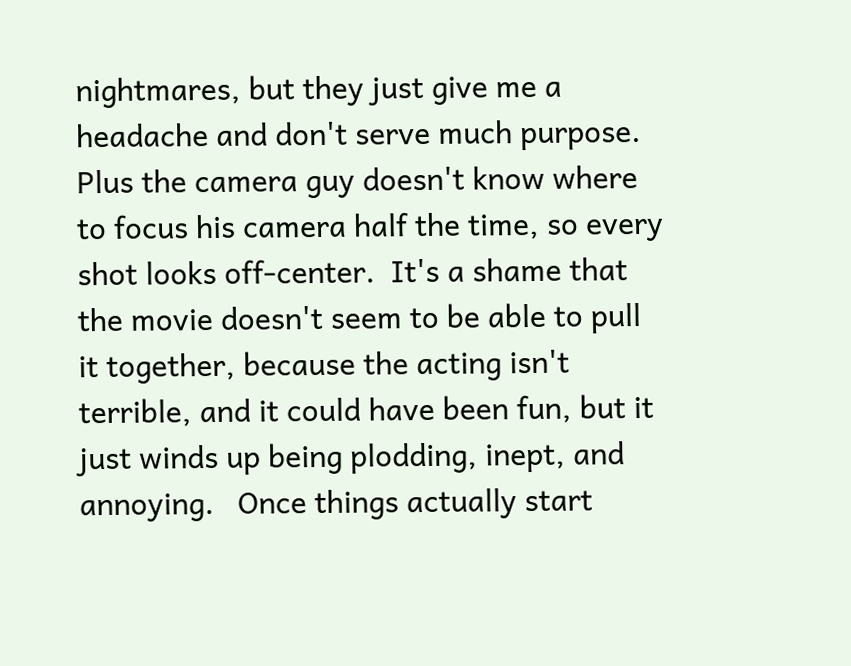nightmares, but they just give me a headache and don't serve much purpose.  Plus the camera guy doesn't know where to focus his camera half the time, so every shot looks off-center.  It's a shame that the movie doesn't seem to be able to pull it together, because the acting isn't terrible, and it could have been fun, but it just winds up being plodding, inept, and annoying.   Once things actually start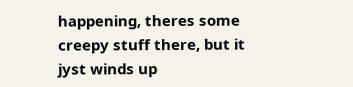happening, theres some creepy stuff there, but it jyst winds up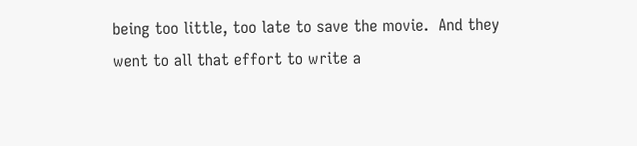being too little, too late to save the movie.  And they went to all that effort to write a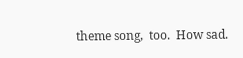theme song,  too.  How sad.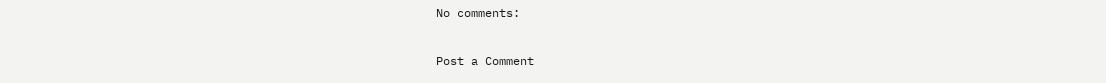No comments:

Post a Comment